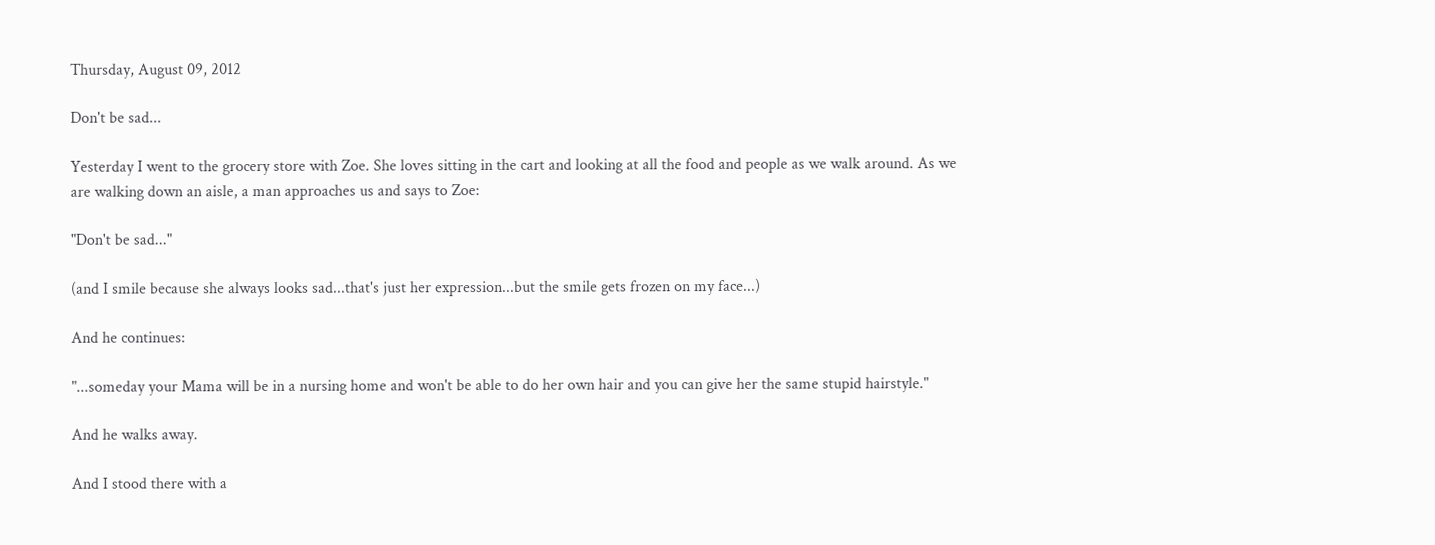Thursday, August 09, 2012

Don't be sad...

Yesterday I went to the grocery store with Zoe. She loves sitting in the cart and looking at all the food and people as we walk around. As we are walking down an aisle, a man approaches us and says to Zoe:

"Don't be sad..."

(and I smile because she always looks sad...that's just her expression...but the smile gets frozen on my face...)

And he continues:

"...someday your Mama will be in a nursing home and won't be able to do her own hair and you can give her the same stupid hairstyle."

And he walks away.

And I stood there with a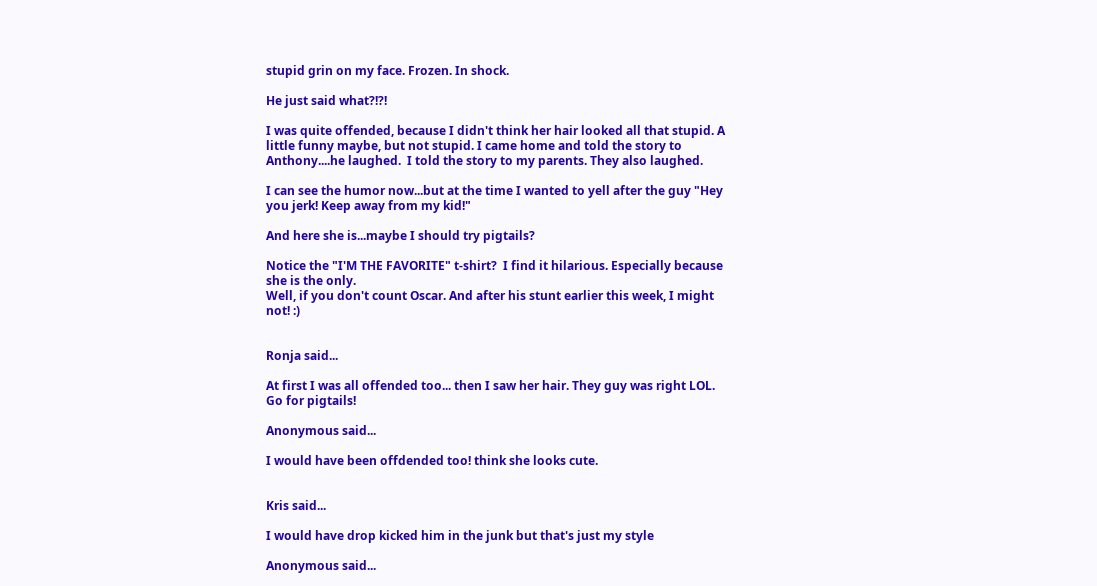stupid grin on my face. Frozen. In shock.

He just said what?!?!

I was quite offended, because I didn't think her hair looked all that stupid. A little funny maybe, but not stupid. I came home and told the story to Anthony....he laughed.  I told the story to my parents. They also laughed.

I can see the humor now...but at the time I wanted to yell after the guy "Hey you jerk! Keep away from my kid!"

And here she is...maybe I should try pigtails?

Notice the "I'M THE FAVORITE" t-shirt?  I find it hilarious. Especially because she is the only.
Well, if you don't count Oscar. And after his stunt earlier this week, I might not! :)


Ronja said...

At first I was all offended too... then I saw her hair. They guy was right LOL. Go for pigtails!

Anonymous said...

I would have been offdended too! think she looks cute.


Kris said...

I would have drop kicked him in the junk but that's just my style

Anonymous said...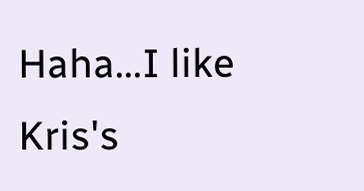Haha...I like Kris's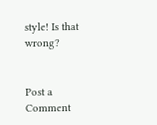style! Is that wrong?


Post a Comment